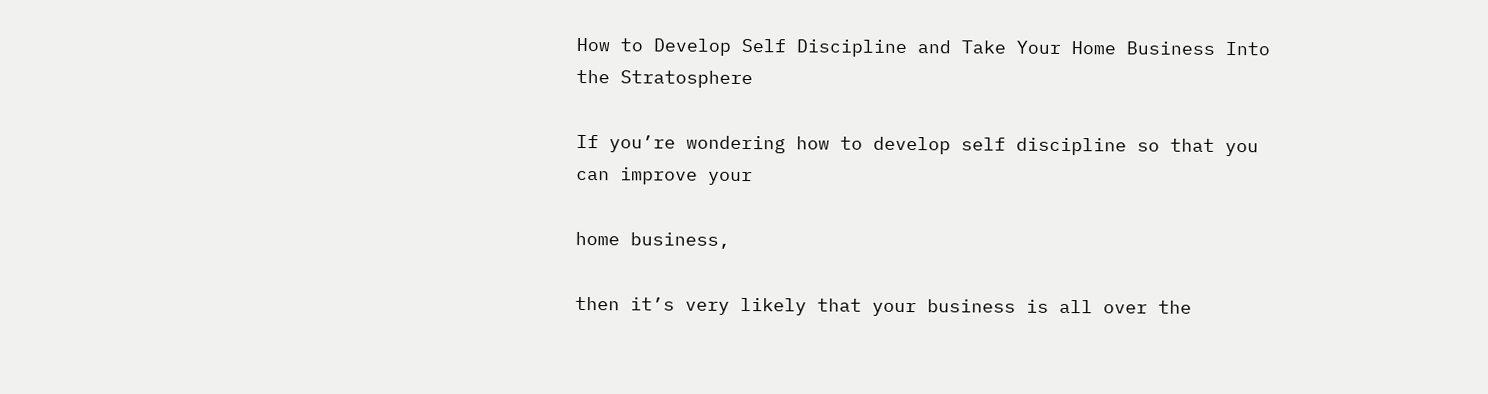How to Develop Self Discipline and Take Your Home Business Into the Stratosphere

If you’re wondering how to develop self discipline so that you can improve your

home business,

then it’s very likely that your business is all over the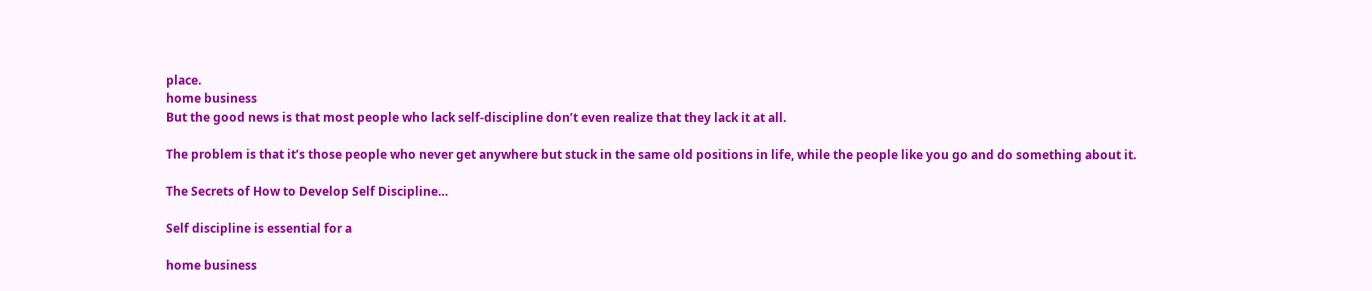place.
home business
But the good news is that most people who lack self-discipline don’t even realize that they lack it at all.

The problem is that it’s those people who never get anywhere but stuck in the same old positions in life, while the people like you go and do something about it.

The Secrets of How to Develop Self Discipline…

Self discipline is essential for a

home business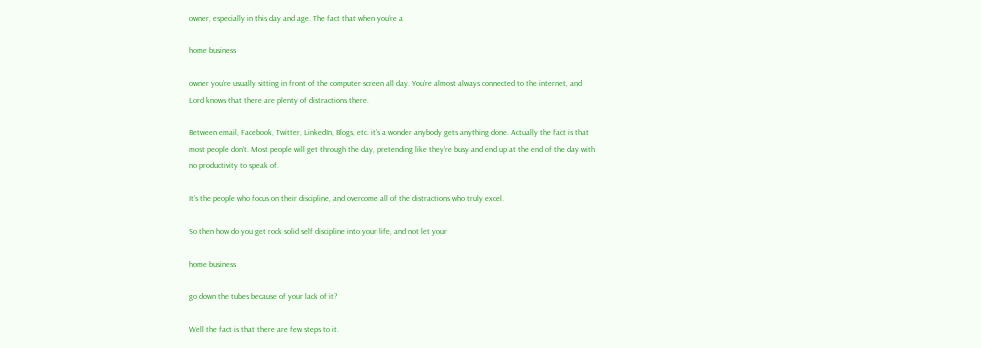owner, especially in this day and age. The fact that when you’re a

home business

owner you’re usually sitting in front of the computer screen all day. You’re almost always connected to the internet, and Lord knows that there are plenty of distractions there.

Between email, Facebook, Twitter, LinkedIn, Blogs, etc. it’s a wonder anybody gets anything done. Actually the fact is that most people don’t. Most people will get through the day, pretending like they’re busy and end up at the end of the day with no productivity to speak of.

It’s the people who focus on their discipline, and overcome all of the distractions who truly excel.

So then how do you get rock solid self discipline into your life, and not let your

home business

go down the tubes because of your lack of it?

Well the fact is that there are few steps to it.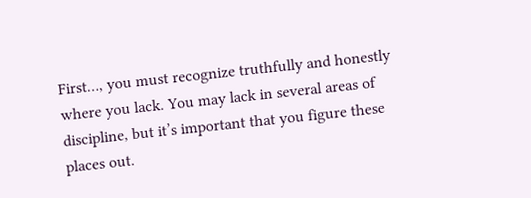First…, you must recognize truthfully and honestly where you lack. You may lack in several areas of discipline, but it’s important that you figure these places out.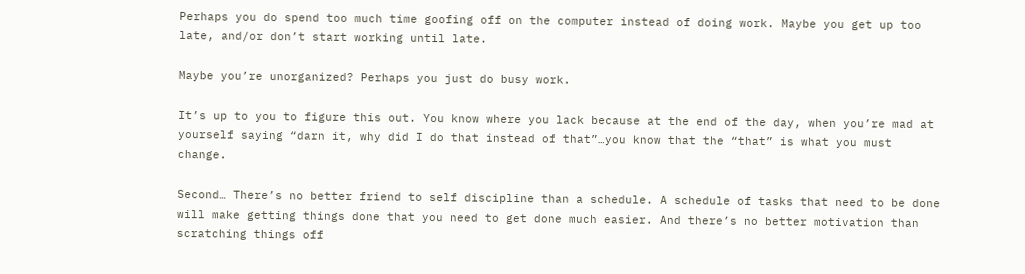Perhaps you do spend too much time goofing off on the computer instead of doing work. Maybe you get up too late, and/or don’t start working until late.

Maybe you’re unorganized? Perhaps you just do busy work.

It’s up to you to figure this out. You know where you lack because at the end of the day, when you’re mad at yourself saying “darn it, why did I do that instead of that”…you know that the “that” is what you must change.

Second… There’s no better friend to self discipline than a schedule. A schedule of tasks that need to be done will make getting things done that you need to get done much easier. And there’s no better motivation than scratching things off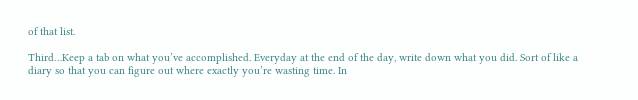of that list.

Third…Keep a tab on what you’ve accomplished. Everyday at the end of the day, write down what you did. Sort of like a diary so that you can figure out where exactly you’re wasting time. In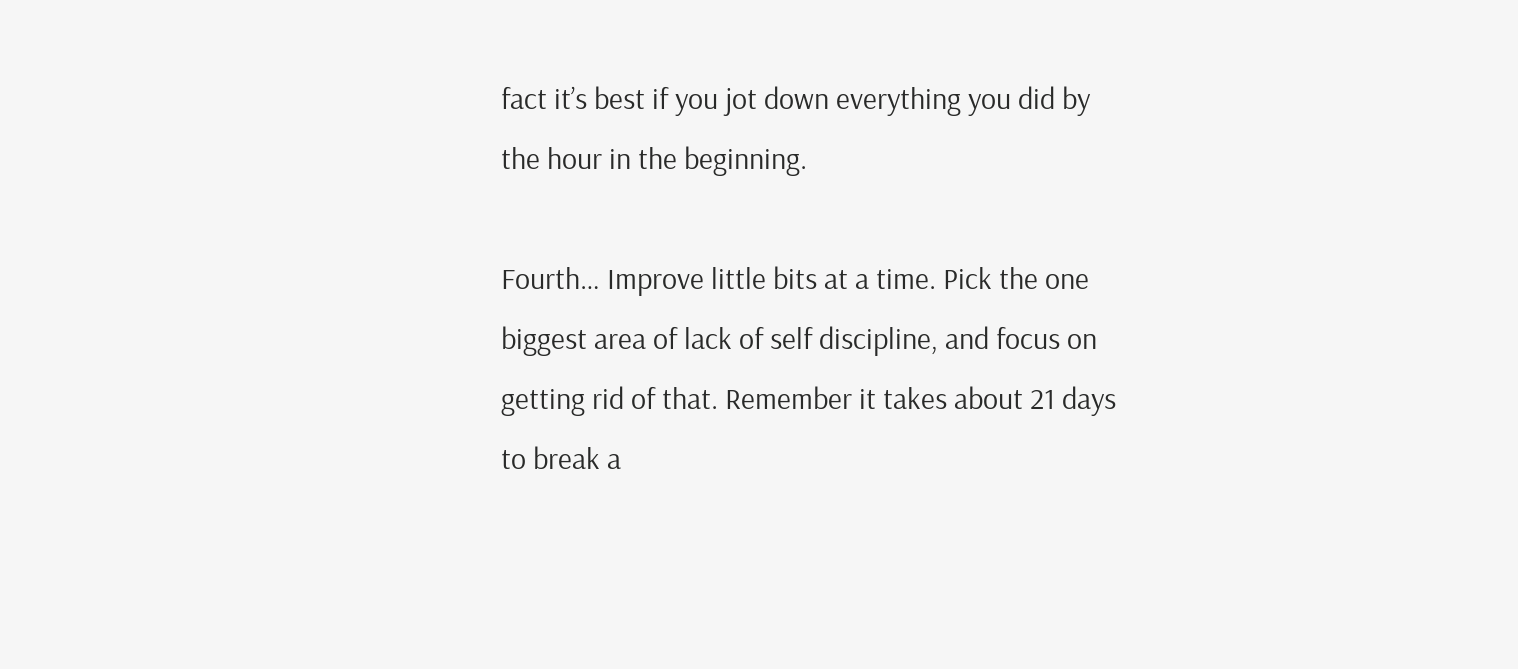fact it’s best if you jot down everything you did by the hour in the beginning.

Fourth… Improve little bits at a time. Pick the one biggest area of lack of self discipline, and focus on getting rid of that. Remember it takes about 21 days to break a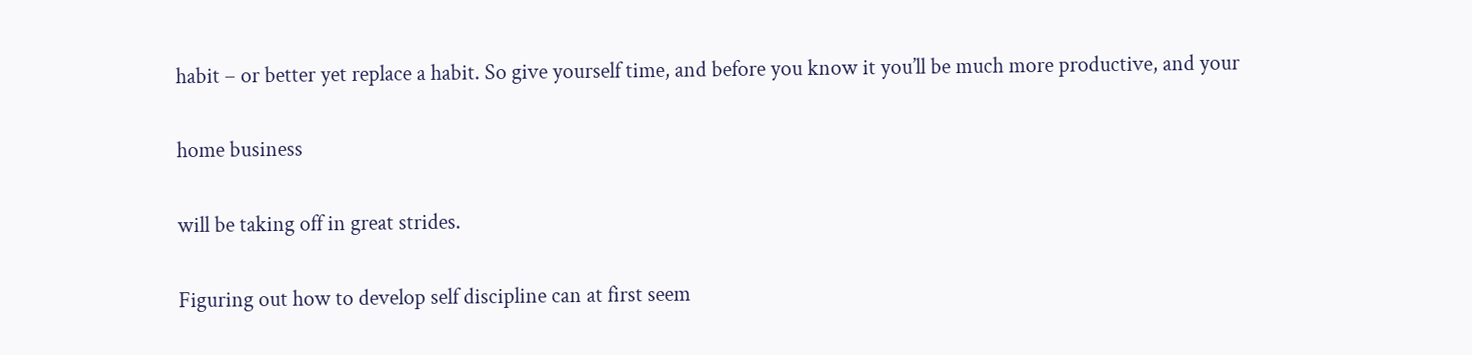habit – or better yet replace a habit. So give yourself time, and before you know it you’ll be much more productive, and your

home business

will be taking off in great strides.

Figuring out how to develop self discipline can at first seem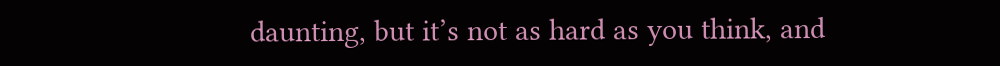daunting, but it’s not as hard as you think, and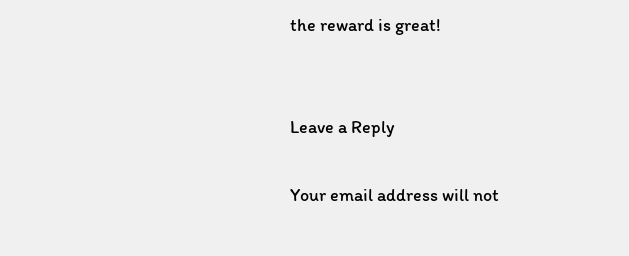the reward is great!


Leave a Reply

Your email address will not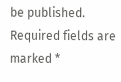be published. Required fields are marked *